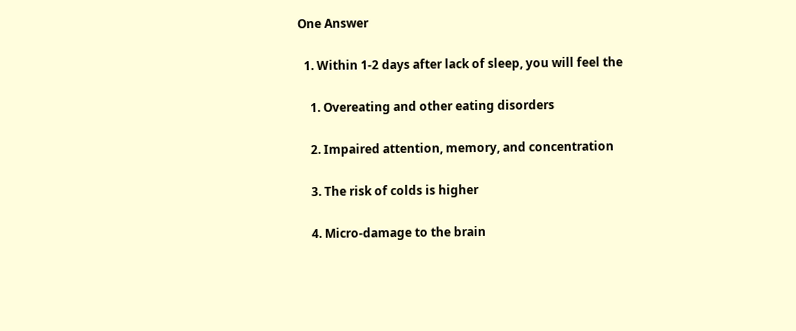One Answer

  1. Within 1-2 days after lack of sleep, you will feel the

    1. Overeating and other eating disorders

    2. Impaired attention, memory, and concentration

    3. The risk of colds is higher

    4. Micro-damage to the brain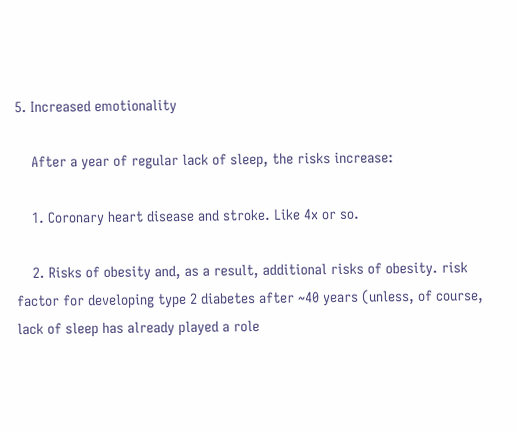5. Increased emotionality

    After a year of regular lack of sleep, the risks increase:

    1. Coronary heart disease and stroke. Like 4x or so.

    2. Risks of obesity and, as a result, additional risks of obesity. risk factor for developing type 2 diabetes after ~40 years (unless, of course, lack of sleep has already played a role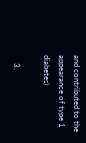and contributed to the appearance of type 1 diabetes)

    3.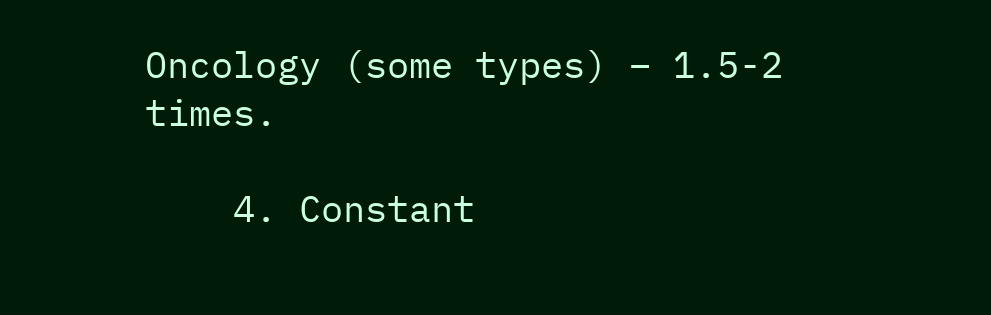Oncology (some types) – 1.5-2 times.

    4. Constant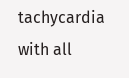tachycardia with all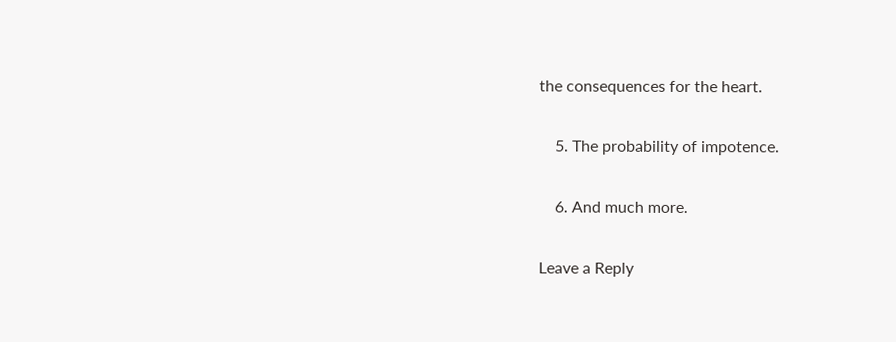the consequences for the heart.

    5. The probability of impotence.

    6. And much more.

Leave a Reply